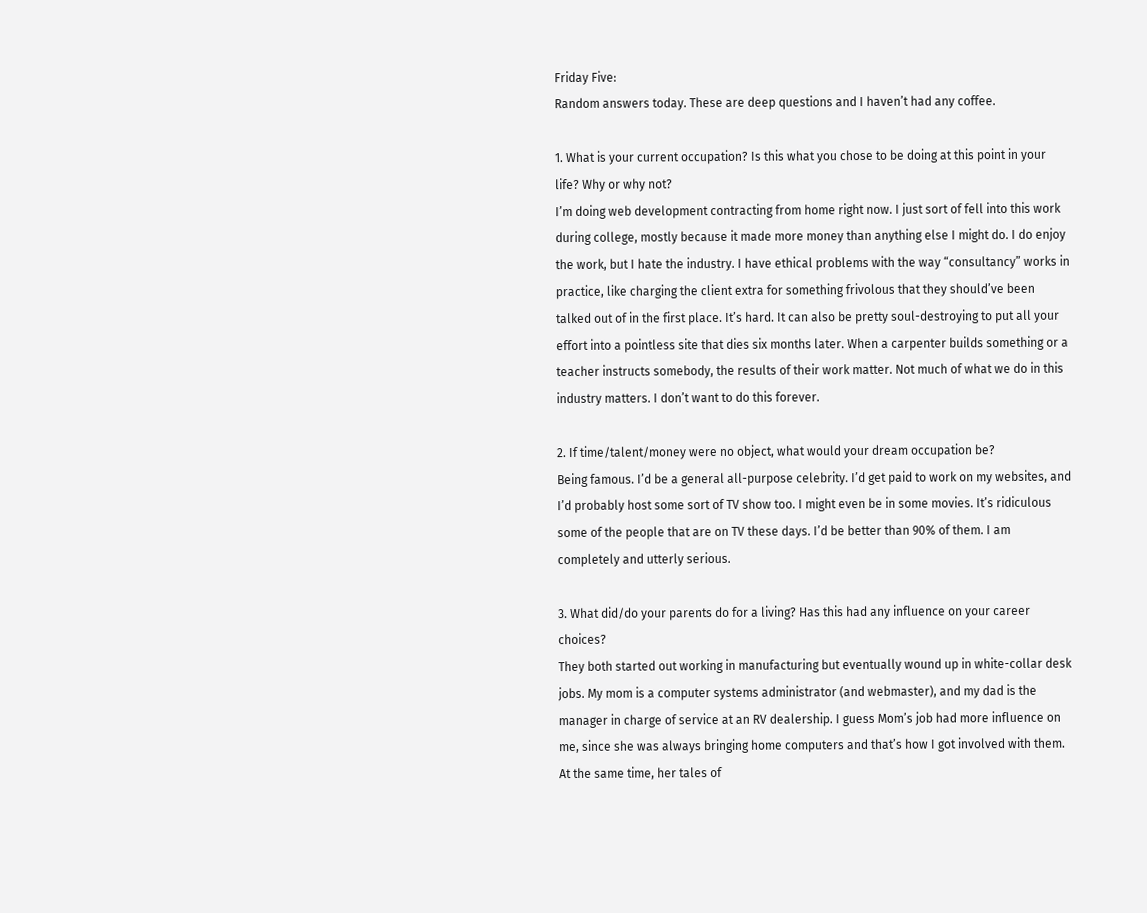Friday Five:
Random answers today. These are deep questions and I haven’t had any coffee.

1. What is your current occupation? Is this what you chose to be doing at this point in your life? Why or why not?
I’m doing web development contracting from home right now. I just sort of fell into this work during college, mostly because it made more money than anything else I might do. I do enjoy the work, but I hate the industry. I have ethical problems with the way “consultancy” works in practice, like charging the client extra for something frivolous that they should’ve been talked out of in the first place. It’s hard. It can also be pretty soul-destroying to put all your effort into a pointless site that dies six months later. When a carpenter builds something or a teacher instructs somebody, the results of their work matter. Not much of what we do in this industry matters. I don’t want to do this forever.

2. If time/talent/money were no object, what would your dream occupation be?
Being famous. I’d be a general all-purpose celebrity. I’d get paid to work on my websites, and I’d probably host some sort of TV show too. I might even be in some movies. It’s ridiculous some of the people that are on TV these days. I’d be better than 90% of them. I am completely and utterly serious.

3. What did/do your parents do for a living? Has this had any influence on your career choices?
They both started out working in manufacturing but eventually wound up in white-collar desk jobs. My mom is a computer systems administrator (and webmaster), and my dad is the manager in charge of service at an RV dealership. I guess Mom’s job had more influence on me, since she was always bringing home computers and that’s how I got involved with them. At the same time, her tales of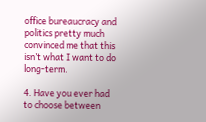office bureaucracy and politics pretty much convinced me that this isn’t what I want to do long-term.

4. Have you ever had to choose between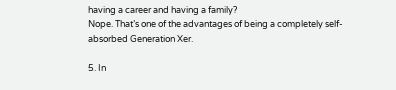having a career and having a family?
Nope. That’s one of the advantages of being a completely self-absorbed Generation Xer.

5. In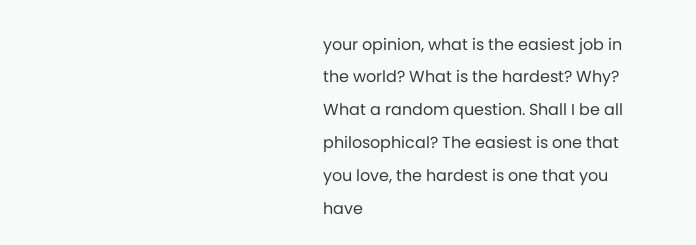your opinion, what is the easiest job in the world? What is the hardest? Why?
What a random question. Shall I be all philosophical? The easiest is one that you love, the hardest is one that you have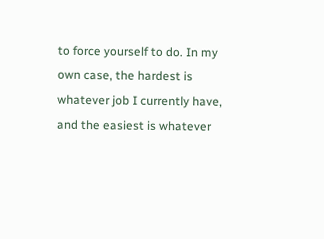to force yourself to do. In my own case, the hardest is whatever job I currently have, and the easiest is whatever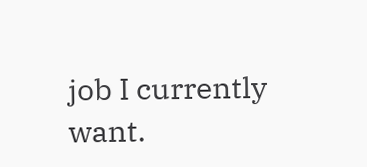job I currently want.